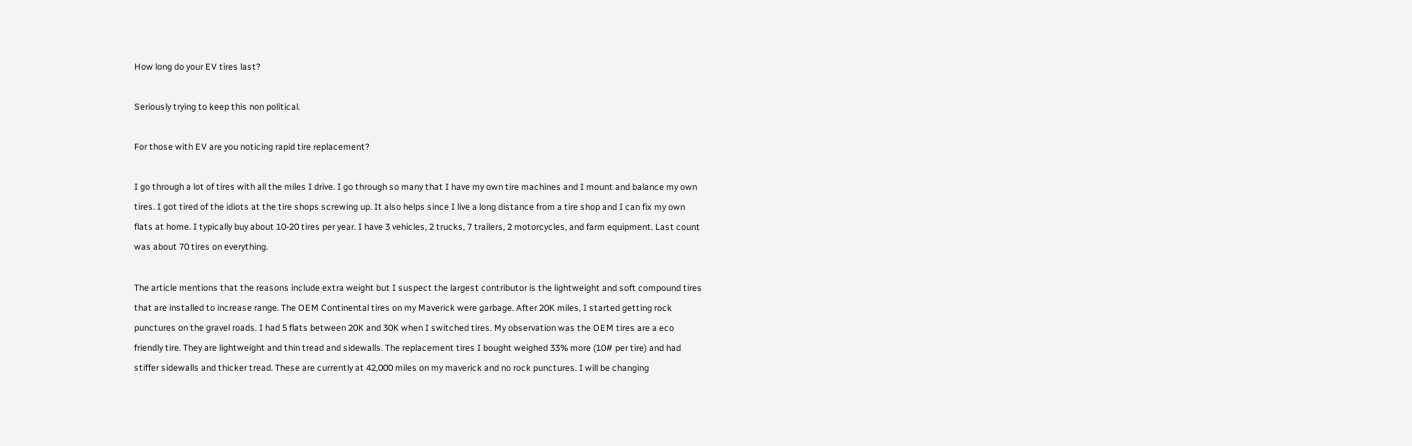How long do your EV tires last?

Seriously trying to keep this non political.

For those with EV are you noticing rapid tire replacement?

I go through a lot of tires with all the miles I drive. I go through so many that I have my own tire machines and I mount and balance my own tires. I got tired of the idiots at the tire shops screwing up. It also helps since I live a long distance from a tire shop and I can fix my own flats at home. I typically buy about 10-20 tires per year. I have 3 vehicles, 2 trucks, 7 trailers, 2 motorcycles, and farm equipment. Last count was about 70 tires on everything.

The article mentions that the reasons include extra weight but I suspect the largest contributor is the lightweight and soft compound tires that are installed to increase range. The OEM Continental tires on my Maverick were garbage. After 20K miles, I started getting rock punctures on the gravel roads. I had 5 flats between 20K and 30K when I switched tires. My observation was the OEM tires are a eco friendly tire. They are lightweight and thin tread and sidewalls. The replacement tires I bought weighed 33% more (10# per tire) and had stiffer sidewalls and thicker tread. These are currently at 42,000 miles on my maverick and no rock punctures. I will be changing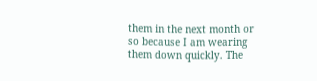them in the next month or so because I am wearing them down quickly. The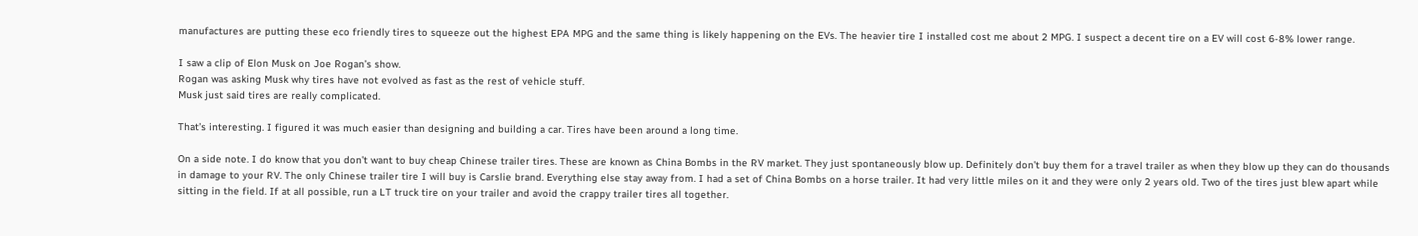manufactures are putting these eco friendly tires to squeeze out the highest EPA MPG and the same thing is likely happening on the EVs. The heavier tire I installed cost me about 2 MPG. I suspect a decent tire on a EV will cost 6-8% lower range.

I saw a clip of Elon Musk on Joe Rogan’s show.
Rogan was asking Musk why tires have not evolved as fast as the rest of vehicle stuff.
Musk just said tires are really complicated.

That’s interesting. I figured it was much easier than designing and building a car. Tires have been around a long time.

On a side note. I do know that you don’t want to buy cheap Chinese trailer tires. These are known as China Bombs in the RV market. They just spontaneously blow up. Definitely don’t buy them for a travel trailer as when they blow up they can do thousands in damage to your RV. The only Chinese trailer tire I will buy is Carslie brand. Everything else stay away from. I had a set of China Bombs on a horse trailer. It had very little miles on it and they were only 2 years old. Two of the tires just blew apart while sitting in the field. If at all possible, run a LT truck tire on your trailer and avoid the crappy trailer tires all together.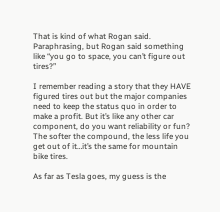That is kind of what Rogan said.
Paraphrasing, but Rogan said something like “you go to space, you can’t figure out tires?”

I remember reading a story that they HAVE figured tires out but the major companies need to keep the status quo in order to make a profit. But it’s like any other car component, do you want reliability or fun? The softer the compound, the less life you get out of it…it’s the same for mountain bike tires.

As far as Tesla goes, my guess is the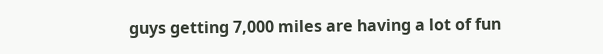guys getting 7,000 miles are having a lot of fun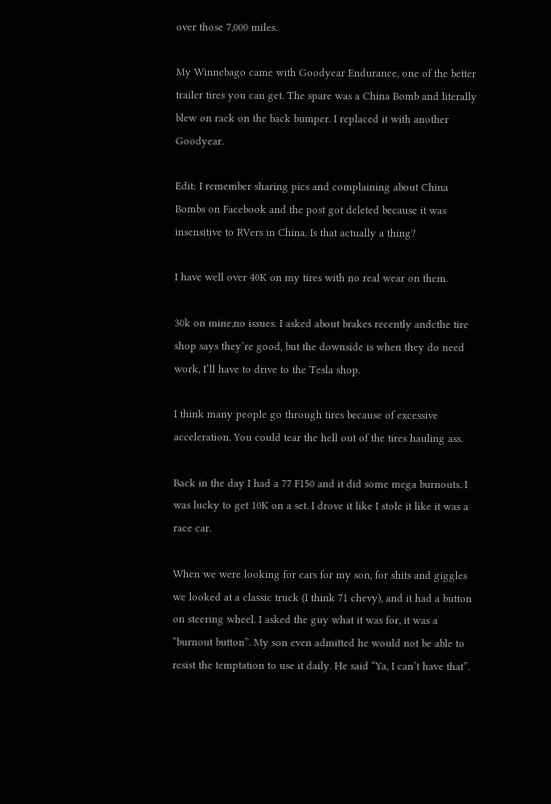over those 7,000 miles.

My Winnebago came with Goodyear Endurance, one of the better trailer tires you can get. The spare was a China Bomb and literally blew on rack on the back bumper. I replaced it with another Goodyear.

Edit: I remember sharing pics and complaining about China Bombs on Facebook and the post got deleted because it was insensitive to RVers in China. Is that actually a thing?

I have well over 40K on my tires with no real wear on them.

30k on mine,no issues. I asked about brakes recently andcthe tire shop says they’re good, but the downside is when they do need work, I’ll have to drive to the Tesla shop.

I think many people go through tires because of excessive acceleration. You could tear the hell out of the tires hauling ass.

Back in the day I had a 77 F150 and it did some mega burnouts. I was lucky to get 10K on a set. I drove it like I stole it like it was a race car.

When we were looking for cars for my son, for shits and giggles we looked at a classic truck (I think 71 chevy), and it had a button on steering wheel. I asked the guy what it was for, it was a “burnout button”. My son even admitted he would not be able to resist the temptation to use it daily. He said “Ya, I can’t have that”.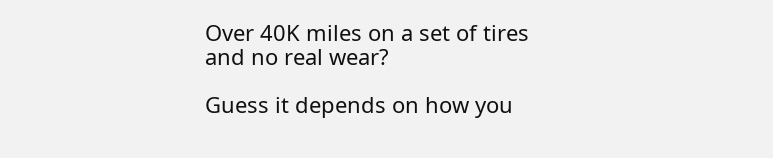Over 40K miles on a set of tires and no real wear?

Guess it depends on how you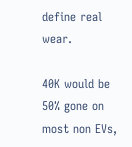define real wear.

40K would be 50% gone on most non EVs,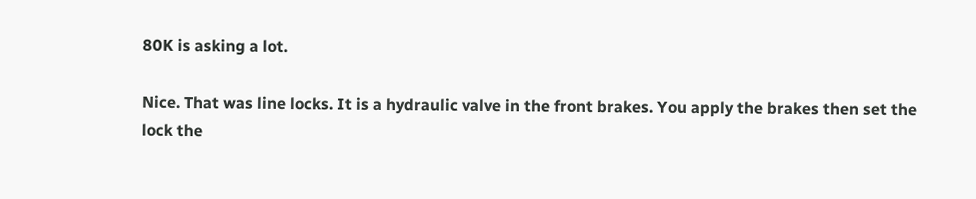80K is asking a lot.

Nice. That was line locks. It is a hydraulic valve in the front brakes. You apply the brakes then set the lock the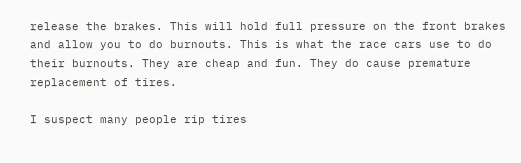release the brakes. This will hold full pressure on the front brakes and allow you to do burnouts. This is what the race cars use to do their burnouts. They are cheap and fun. They do cause premature replacement of tires.

I suspect many people rip tires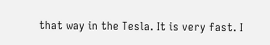that way in the Tesla. It is very fast. I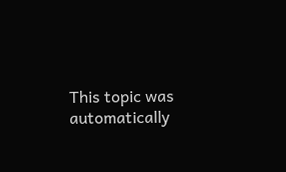This topic was automatically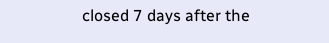closed 7 days after the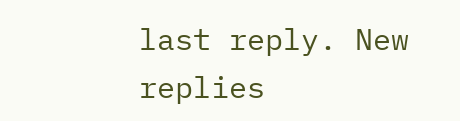last reply. New replies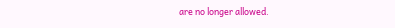are no longer allowed.